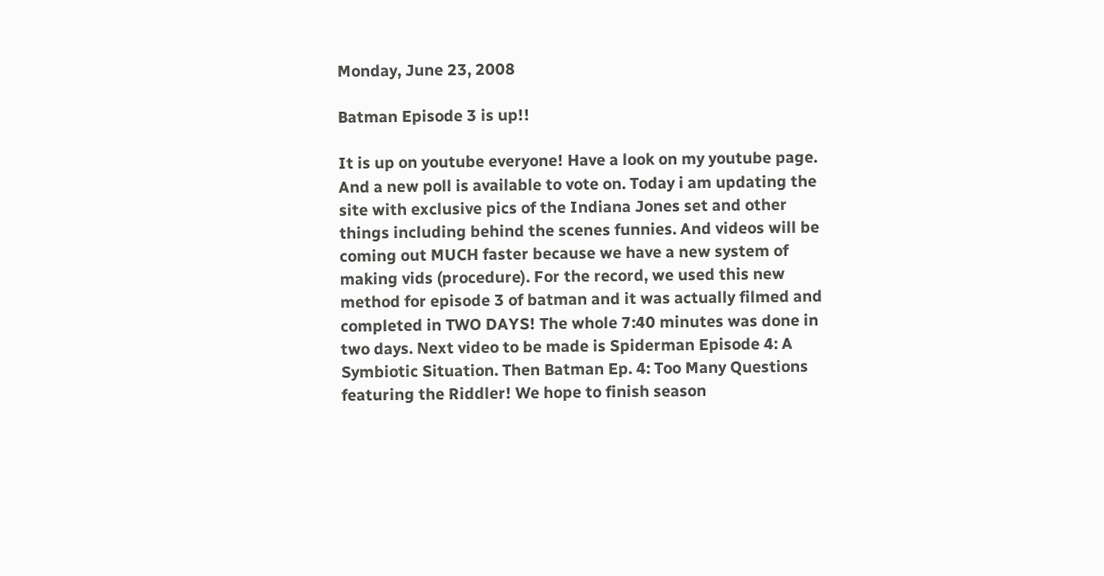Monday, June 23, 2008

Batman Episode 3 is up!!

It is up on youtube everyone! Have a look on my youtube page. And a new poll is available to vote on. Today i am updating the site with exclusive pics of the Indiana Jones set and other things including behind the scenes funnies. And videos will be coming out MUCH faster because we have a new system of making vids (procedure). For the record, we used this new method for episode 3 of batman and it was actually filmed and completed in TWO DAYS! The whole 7:40 minutes was done in two days. Next video to be made is Spiderman Episode 4: A Symbiotic Situation. Then Batman Ep. 4: Too Many Questions featuring the Riddler! We hope to finish season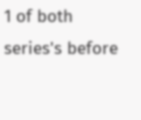1 of both series's before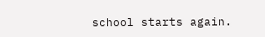school starts again.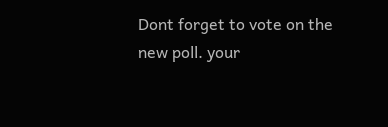Dont forget to vote on the new poll. your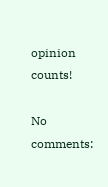opinion counts!

No comments: